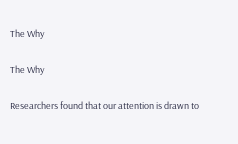The Why

The Why

Researchers found that our attention is drawn to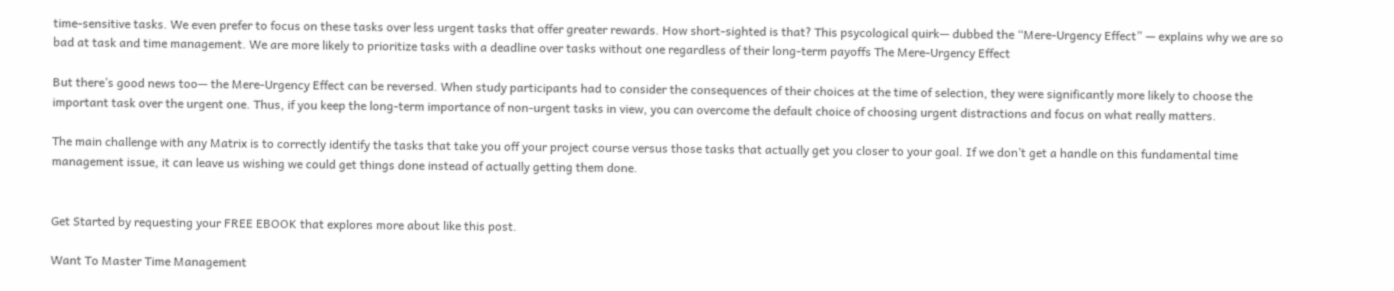time-sensitive tasks. We even prefer to focus on these tasks over less urgent tasks that offer greater rewards. How short-sighted is that? This psycological quirk— dubbed the “Mere-Urgency Effect” — explains why we are so bad at task and time management. We are more likely to prioritize tasks with a deadline over tasks without one regardless of their long-term payoffs The Mere-Urgency Effect

But there’s good news too— the Mere-Urgency Effect can be reversed. When study participants had to consider the consequences of their choices at the time of selection, they were significantly more likely to choose the important task over the urgent one. Thus, if you keep the long-term importance of non-urgent tasks in view, you can overcome the default choice of choosing urgent distractions and focus on what really matters.

The main challenge with any Matrix is to correctly identify the tasks that take you off your project course versus those tasks that actually get you closer to your goal. If we don’t get a handle on this fundamental time management issue, it can leave us wishing we could get things done instead of actually getting them done.


Get Started by requesting your FREE EBOOK that explores more about like this post.

Want To Master Time Management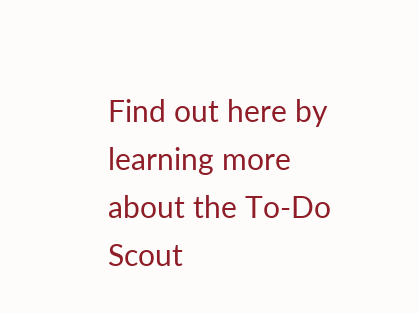Find out here by learning more about the To-Do Scout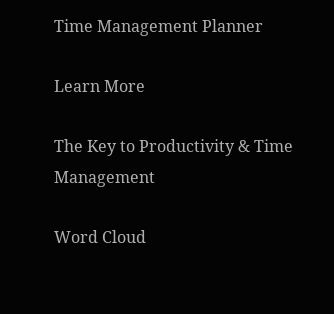Time Management Planner

Learn More

The Key to Productivity & Time Management

Word Cloud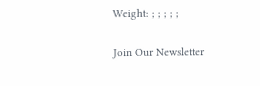Weight: ; ; ; ; ;

Join Our Newsletter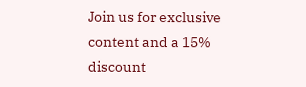Join us for exclusive content and a 15% discount